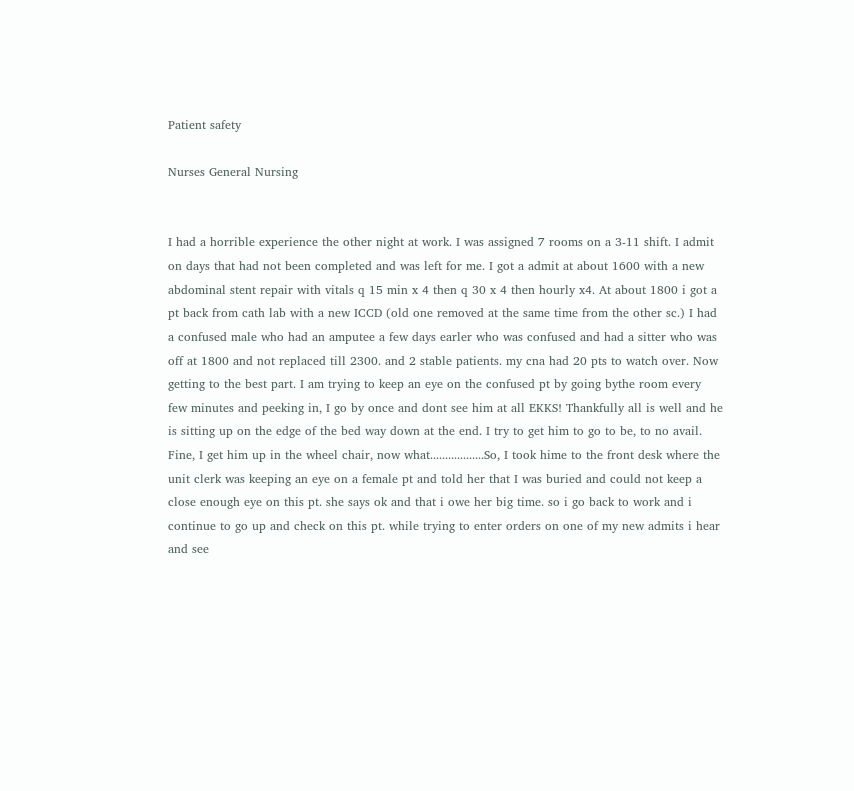Patient safety

Nurses General Nursing


I had a horrible experience the other night at work. I was assigned 7 rooms on a 3-11 shift. I admit on days that had not been completed and was left for me. I got a admit at about 1600 with a new abdominal stent repair with vitals q 15 min x 4 then q 30 x 4 then hourly x4. At about 1800 i got a pt back from cath lab with a new ICCD (old one removed at the same time from the other sc.) I had a confused male who had an amputee a few days earler who was confused and had a sitter who was off at 1800 and not replaced till 2300. and 2 stable patients. my cna had 20 pts to watch over. Now getting to the best part. I am trying to keep an eye on the confused pt by going bythe room every few minutes and peeking in, I go by once and dont see him at all EKKS! Thankfully all is well and he is sitting up on the edge of the bed way down at the end. I try to get him to go to be, to no avail. Fine, I get him up in the wheel chair, now what..................So, I took hime to the front desk where the unit clerk was keeping an eye on a female pt and told her that I was buried and could not keep a close enough eye on this pt. she says ok and that i owe her big time. so i go back to work and i continue to go up and check on this pt. while trying to enter orders on one of my new admits i hear and see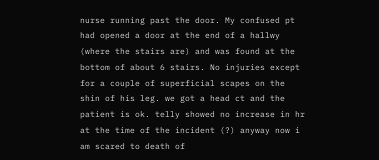nurse running past the door. My confused pt had opened a door at the end of a hallwy (where the stairs are) and was found at the bottom of about 6 stairs. No injuries except for a couple of superficial scapes on the shin of his leg. we got a head ct and the patient is ok. telly showed no increase in hr at the time of the incident (?) anyway now i am scared to death of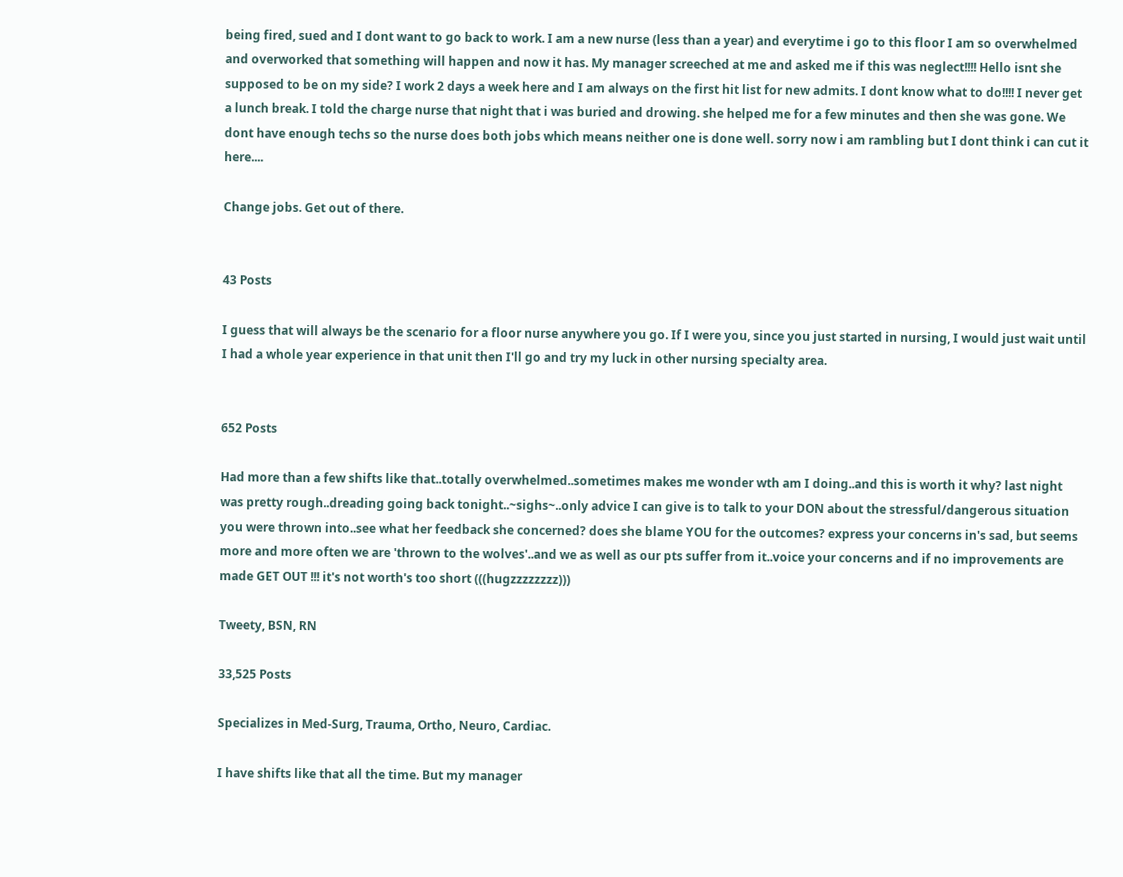being fired, sued and I dont want to go back to work. I am a new nurse (less than a year) and everytime i go to this floor I am so overwhelmed and overworked that something will happen and now it has. My manager screeched at me and asked me if this was neglect!!!! Hello isnt she supposed to be on my side? I work 2 days a week here and I am always on the first hit list for new admits. I dont know what to do!!!! I never get a lunch break. I told the charge nurse that night that i was buried and drowing. she helped me for a few minutes and then she was gone. We dont have enough techs so the nurse does both jobs which means neither one is done well. sorry now i am rambling but I dont think i can cut it here....

Change jobs. Get out of there.


43 Posts

I guess that will always be the scenario for a floor nurse anywhere you go. If I were you, since you just started in nursing, I would just wait until I had a whole year experience in that unit then I'll go and try my luck in other nursing specialty area.


652 Posts

Had more than a few shifts like that..totally overwhelmed..sometimes makes me wonder wth am I doing..and this is worth it why? last night was pretty rough..dreading going back tonight..~sighs~..only advice I can give is to talk to your DON about the stressful/dangerous situation you were thrown into..see what her feedback she concerned? does she blame YOU for the outcomes? express your concerns in's sad, but seems more and more often we are 'thrown to the wolves'..and we as well as our pts suffer from it..voice your concerns and if no improvements are made GET OUT !!! it's not worth's too short (((hugzzzzzzzz)))

Tweety, BSN, RN

33,525 Posts

Specializes in Med-Surg, Trauma, Ortho, Neuro, Cardiac.

I have shifts like that all the time. But my manager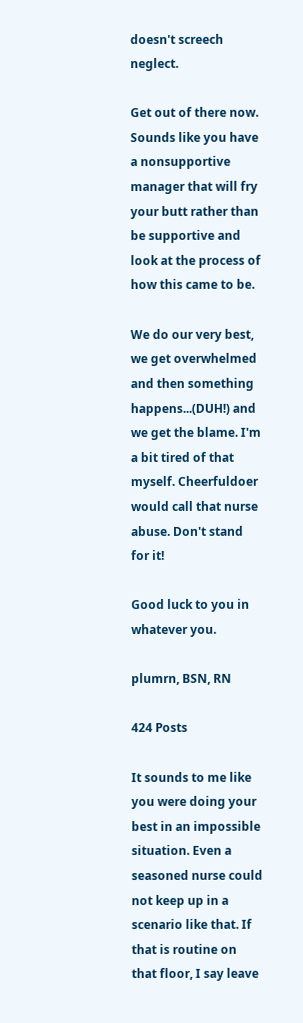doesn't screech neglect.

Get out of there now. Sounds like you have a nonsupportive manager that will fry your butt rather than be supportive and look at the process of how this came to be.

We do our very best, we get overwhelmed and then something happens...(DUH!) and we get the blame. I'm a bit tired of that myself. Cheerfuldoer would call that nurse abuse. Don't stand for it!

Good luck to you in whatever you.

plumrn, BSN, RN

424 Posts

It sounds to me like you were doing your best in an impossible situation. Even a seasoned nurse could not keep up in a scenario like that. If that is routine on that floor, I say leave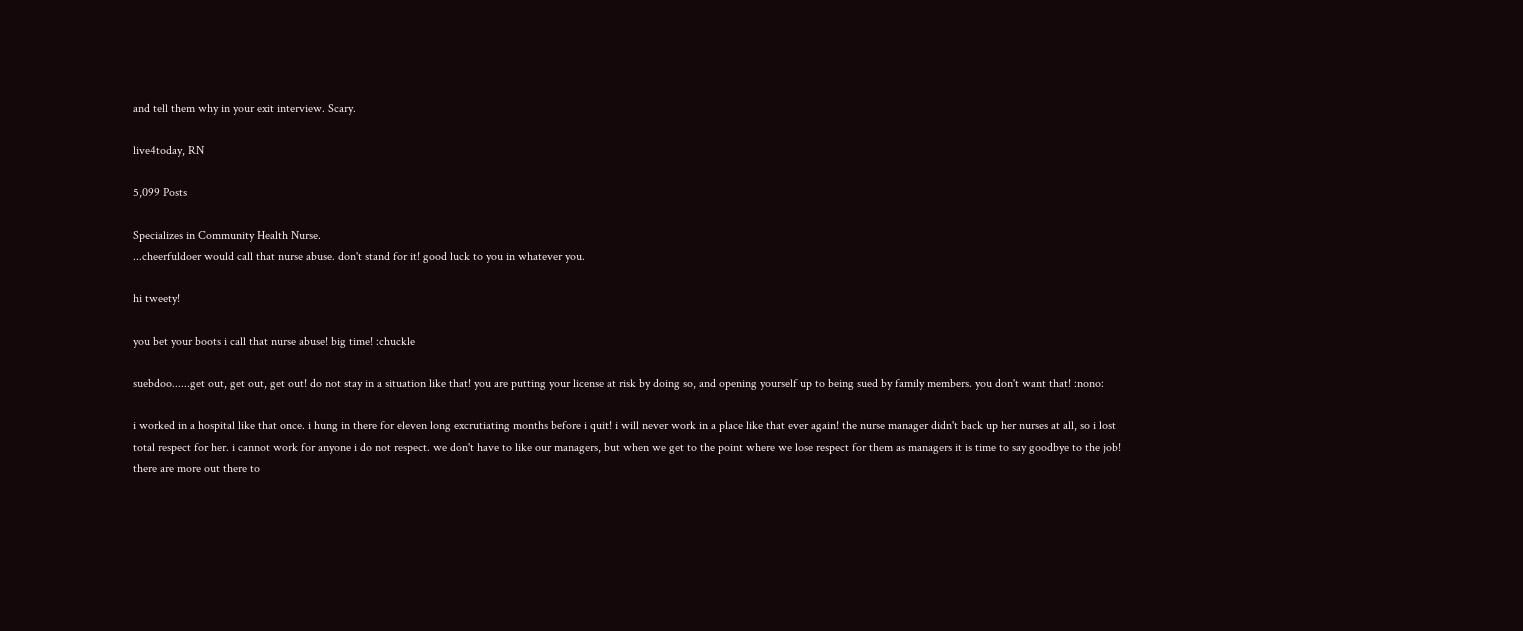and tell them why in your exit interview. Scary.

live4today, RN

5,099 Posts

Specializes in Community Health Nurse.
...cheerfuldoer would call that nurse abuse. don't stand for it! good luck to you in whatever you.

hi tweety!

you bet your boots i call that nurse abuse! big time! :chuckle

suebdoo......get out, get out, get out! do not stay in a situation like that! you are putting your license at risk by doing so, and opening yourself up to being sued by family members. you don't want that! :nono:

i worked in a hospital like that once. i hung in there for eleven long excrutiating months before i quit! i will never work in a place like that ever again! the nurse manager didn't back up her nurses at all, so i lost total respect for her. i cannot work for anyone i do not respect. we don't have to like our managers, but when we get to the point where we lose respect for them as managers it is time to say goodbye to the job! there are more out there to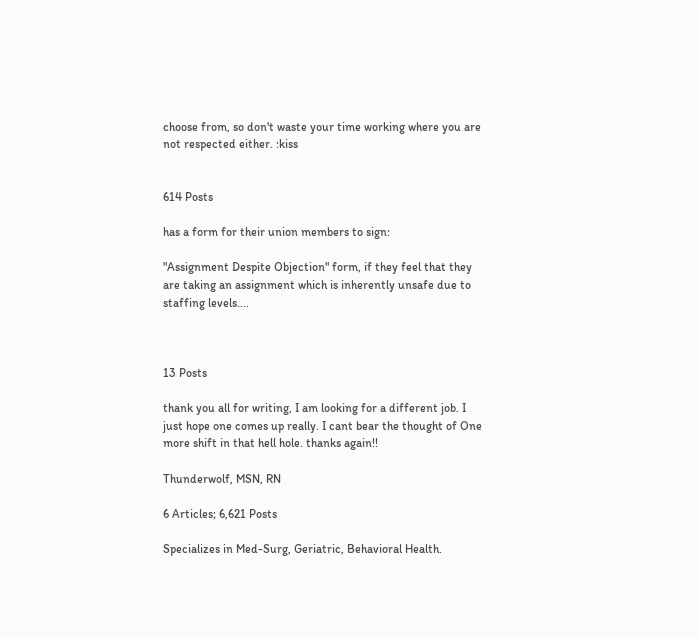choose from, so don't waste your time working where you are not respected either. :kiss


614 Posts

has a form for their union members to sign:

"Assignment Despite Objection" form, if they feel that they are taking an assignment which is inherently unsafe due to staffing levels....



13 Posts

thank you all for writing, I am looking for a different job. I just hope one comes up really. I cant bear the thought of One more shift in that hell hole. thanks again!!

Thunderwolf, MSN, RN

6 Articles; 6,621 Posts

Specializes in Med-Surg, Geriatric, Behavioral Health.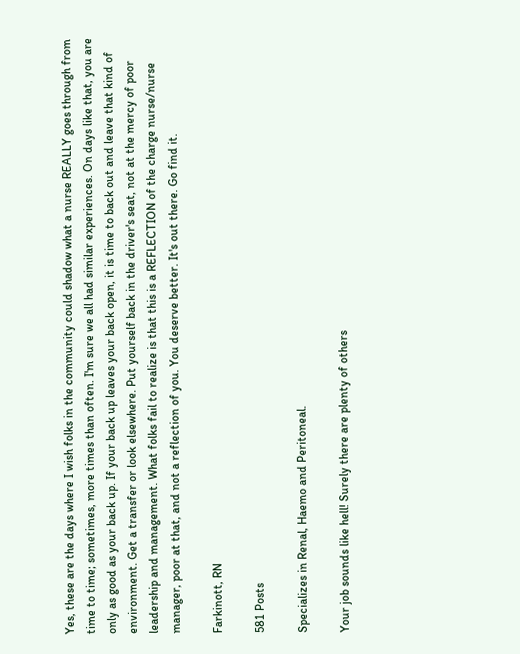Yes, these are the days where I wish folks in the community could shadow what a nurse REALLY goes through from time to time; sometimes, more times than often. I'm sure we all had similar experiences. On days like that, you are only as good as your back up. If your back up leaves your back open, it is time to back out and leave that kind of environment. Get a transfer or look elsewhere. Put yourself back in the driver's seat, not at the mercy of poor leadership and management. What folks fail to realize is that this is a REFLECTION of the charge nurse/nurse manager, poor at that, and not a reflection of you. You deserve better. It's out there. Go find it.

Farkinott, RN

581 Posts

Specializes in Renal, Haemo and Peritoneal.

Your job sounds like hell! Surely there are plenty of others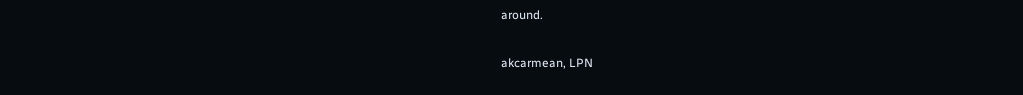around.

akcarmean, LPN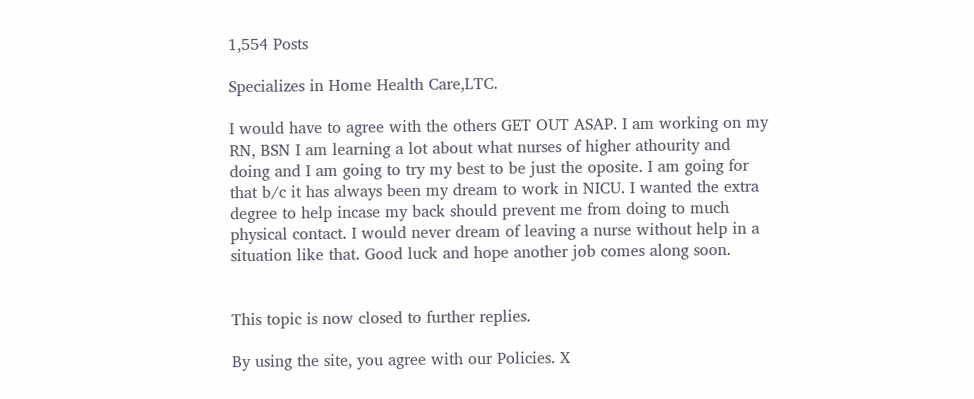1,554 Posts

Specializes in Home Health Care,LTC.

I would have to agree with the others GET OUT ASAP. I am working on my RN, BSN I am learning a lot about what nurses of higher athourity and doing and I am going to try my best to be just the oposite. I am going for that b/c it has always been my dream to work in NICU. I wanted the extra degree to help incase my back should prevent me from doing to much physical contact. I would never dream of leaving a nurse without help in a situation like that. Good luck and hope another job comes along soon.


This topic is now closed to further replies.

By using the site, you agree with our Policies. X